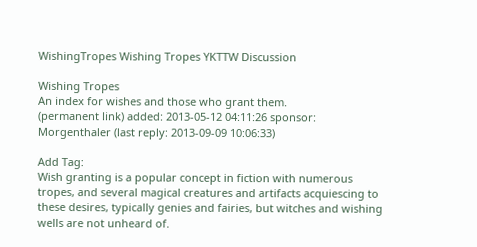WishingTropes Wishing Tropes YKTTW Discussion

Wishing Tropes
An index for wishes and those who grant them.
(permanent link) added: 2013-05-12 04:11:26 sponsor: Morgenthaler (last reply: 2013-09-09 10:06:33)

Add Tag:
Wish granting is a popular concept in fiction with numerous tropes, and several magical creatures and artifacts acquiescing to these desires, typically genies and fairies, but witches and wishing wells are not unheard of.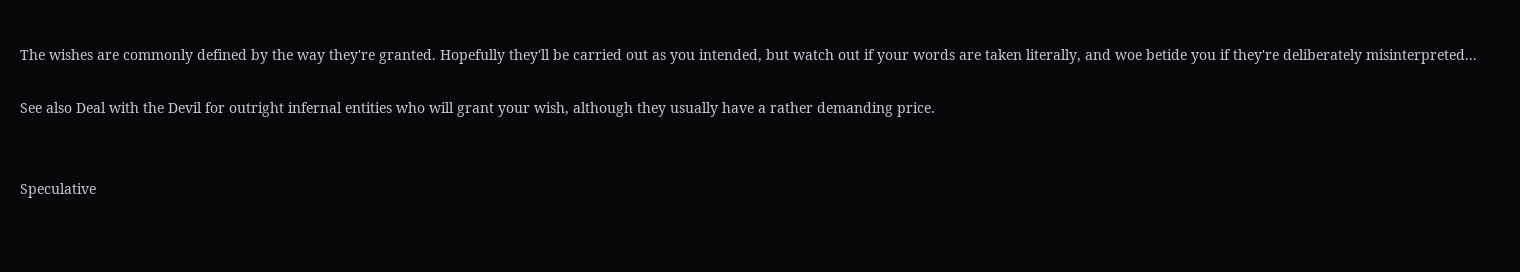The wishes are commonly defined by the way they're granted. Hopefully they'll be carried out as you intended, but watch out if your words are taken literally, and woe betide you if they're deliberately misinterpreted...

See also Deal with the Devil for outright infernal entities who will grant your wish, although they usually have a rather demanding price.


Speculative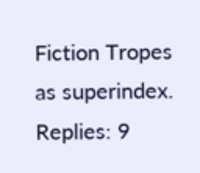Fiction Tropes as superindex.
Replies: 9